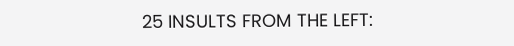25 INSULTS FROM THE LEFT: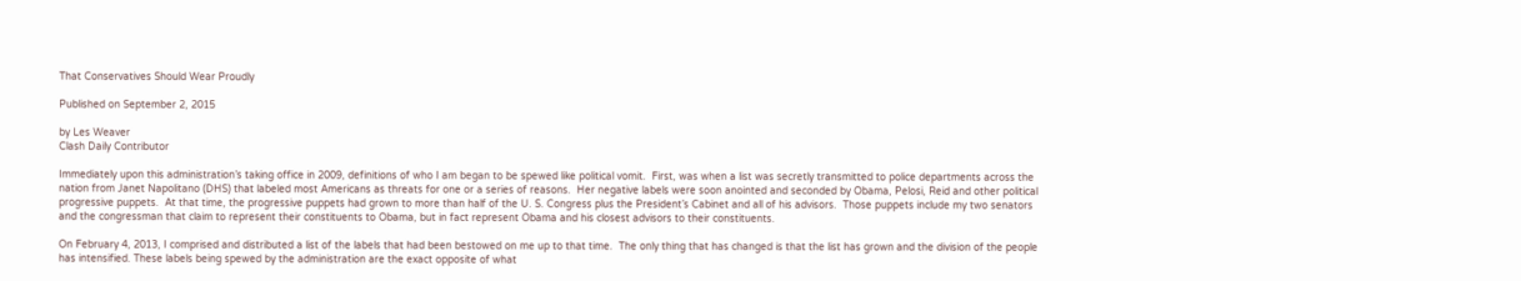That Conservatives Should Wear Proudly

Published on September 2, 2015

by Les Weaver
Clash Daily Contributor

Immediately upon this administration’s taking office in 2009, definitions of who I am began to be spewed like political vomit.  First, was when a list was secretly transmitted to police departments across the nation from Janet Napolitano (DHS) that labeled most Americans as threats for one or a series of reasons.  Her negative labels were soon anointed and seconded by Obama, Pelosi, Reid and other political progressive puppets.  At that time, the progressive puppets had grown to more than half of the U. S. Congress plus the President’s Cabinet and all of his advisors.  Those puppets include my two senators and the congressman that claim to represent their constituents to Obama, but in fact represent Obama and his closest advisors to their constituents.

On February 4, 2013, I comprised and distributed a list of the labels that had been bestowed on me up to that time.  The only thing that has changed is that the list has grown and the division of the people has intensified. These labels being spewed by the administration are the exact opposite of what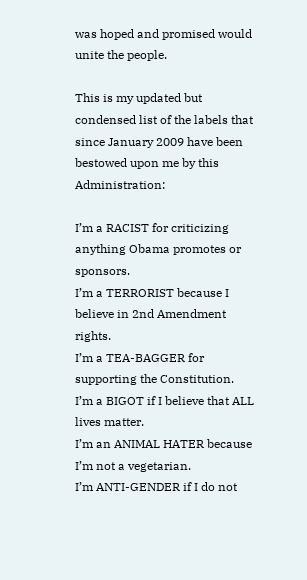was hoped and promised would unite the people.

This is my updated but condensed list of the labels that since January 2009 have been bestowed upon me by this Administration:

I’m a RACIST for criticizing anything Obama promotes or sponsors.
I’m a TERRORIST because I believe in 2nd Amendment rights.
I’m a TEA-BAGGER for supporting the Constitution.
I’m a BIGOT if I believe that ALL lives matter.
I’m an ANIMAL HATER because I’m not a vegetarian.
I’m ANTI-GENDER if I do not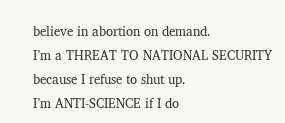believe in abortion on demand.
I’m a THREAT TO NATIONAL SECURITY because I refuse to shut up.
I’m ANTI-SCIENCE if I do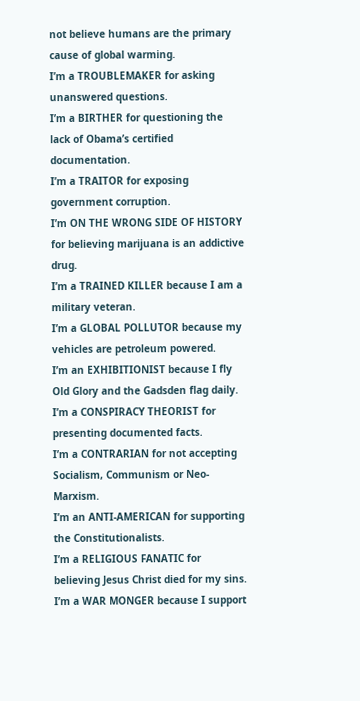not believe humans are the primary cause of global warming.
I’m a TROUBLEMAKER for asking unanswered questions.
I’m a BIRTHER for questioning the lack of Obama’s certified documentation.
I’m a TRAITOR for exposing government corruption.
I’m ON THE WRONG SIDE OF HISTORY for believing marijuana is an addictive drug.
I’m a TRAINED KILLER because I am a military veteran.
I’m a GLOBAL POLLUTOR because my vehicles are petroleum powered.
I’m an EXHIBITIONIST because I fly Old Glory and the Gadsden flag daily.
I’m a CONSPIRACY THEORIST for presenting documented facts.
I’m a CONTRARIAN for not accepting Socialism, Communism or Neo-Marxism.
I’m an ANTI-AMERICAN for supporting the Constitutionalists.
I’m a RELIGIOUS FANATIC for believing Jesus Christ died for my sins.
I’m a WAR MONGER because I support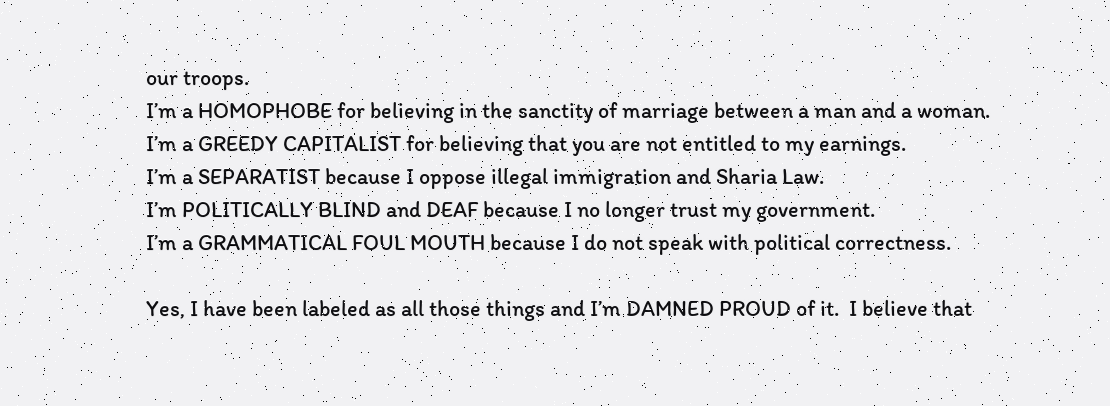our troops.
I’m a HOMOPHOBE for believing in the sanctity of marriage between a man and a woman.
I’m a GREEDY CAPITALIST for believing that you are not entitled to my earnings.
I’m a SEPARATIST because I oppose illegal immigration and Sharia Law.
I’m POLITICALLY BLIND and DEAF because I no longer trust my government.
I’m a GRAMMATICAL FOUL MOUTH because I do not speak with political correctness.

Yes, I have been labeled as all those things and I’m DAMNED PROUD of it.  I believe that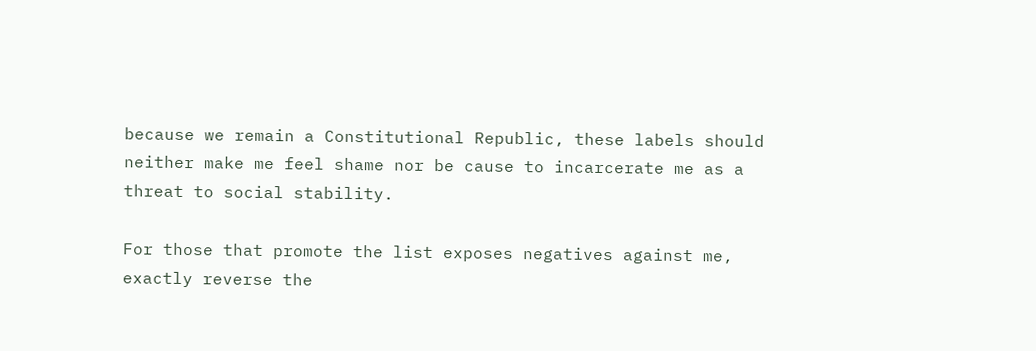because we remain a Constitutional Republic, these labels should neither make me feel shame nor be cause to incarcerate me as a threat to social stability.

For those that promote the list exposes negatives against me, exactly reverse the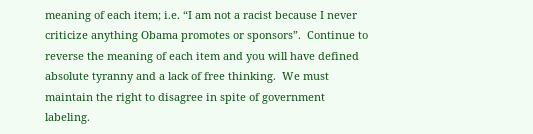meaning of each item; i.e. “I am not a racist because I never criticize anything Obama promotes or sponsors”.  Continue to reverse the meaning of each item and you will have defined absolute tyranny and a lack of free thinking.  We must maintain the right to disagree in spite of government labeling.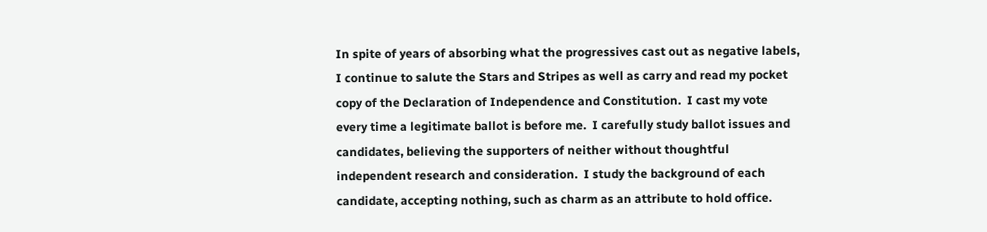In spite of years of absorbing what the progressives cast out as negative labels, I continue to salute the Stars and Stripes as well as carry and read my pocket copy of the Declaration of Independence and Constitution.  I cast my vote every time a legitimate ballot is before me.  I carefully study ballot issues and candidates, believing the supporters of neither without thoughtful independent research and consideration.  I study the background of each candidate, accepting nothing, such as charm as an attribute to hold office.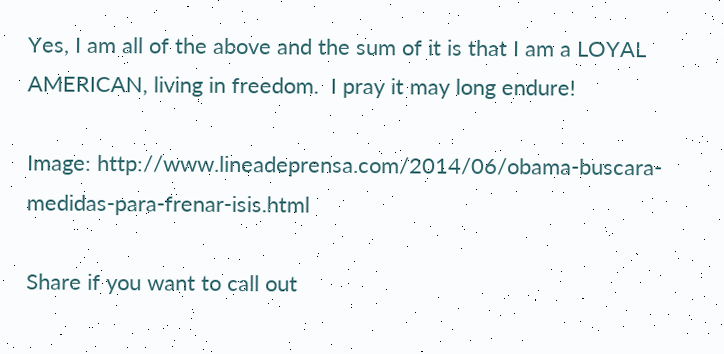Yes, I am all of the above and the sum of it is that I am a LOYAL AMERICAN, living in freedom.  I pray it may long endure!

Image: http://www.lineadeprensa.com/2014/06/obama-buscara-medidas-para-frenar-isis.html

Share if you want to call out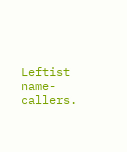Leftist name-callers.